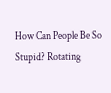How Can People Be So Stupid? Rotating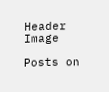Header Image

Posts on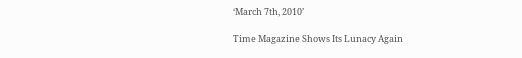‘March 7th, 2010’

Time Magazine Shows Its Lunacy Again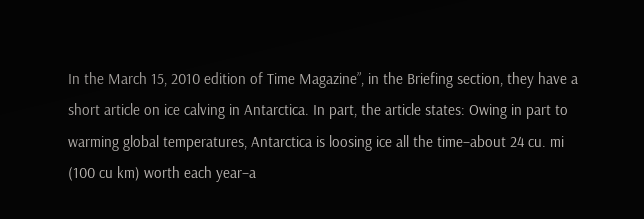In the March 15, 2010 edition of Time Magazine”, in the Briefing section, they have a short article on ice calving in Antarctica. In part, the article states: Owing in part to warming global temperatures, Antarctica is loosing ice all the time–about 24 cu. mi (100 cu km) worth each year–a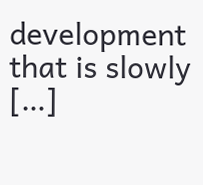development that is slowly […]